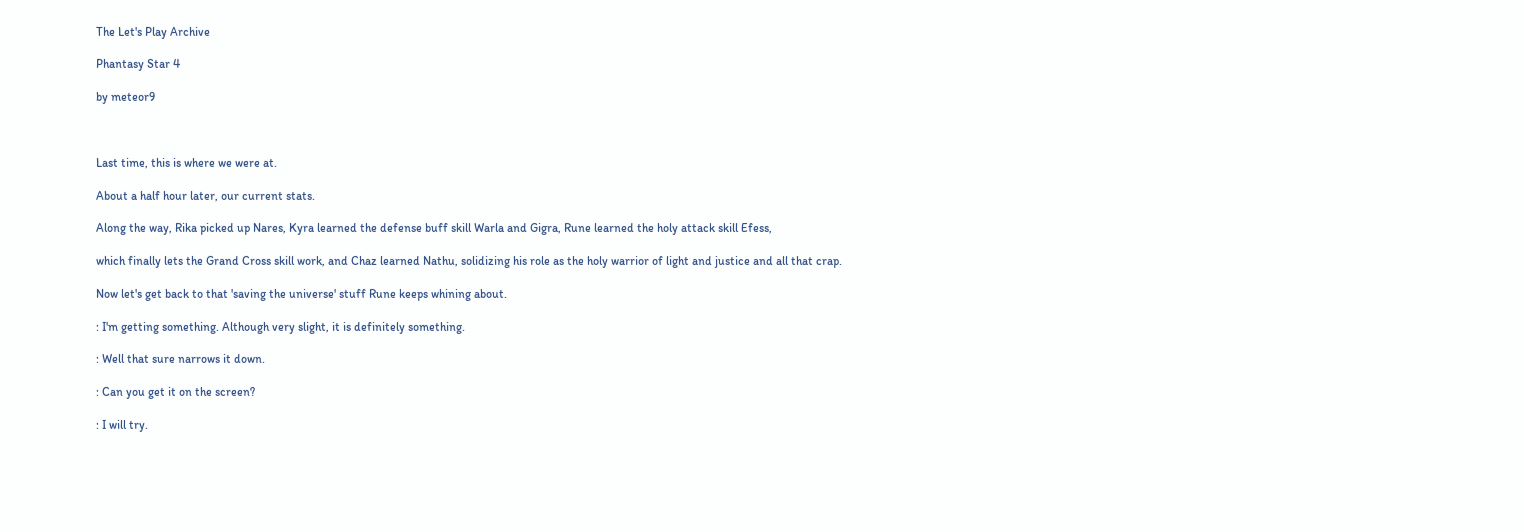The Let's Play Archive

Phantasy Star 4

by meteor9



Last time, this is where we were at.

About a half hour later, our current stats.

Along the way, Rika picked up Nares, Kyra learned the defense buff skill Warla and Gigra, Rune learned the holy attack skill Efess,

which finally lets the Grand Cross skill work, and Chaz learned Nathu, solidizing his role as the holy warrior of light and justice and all that crap.

Now let's get back to that 'saving the universe' stuff Rune keeps whining about.

: I'm getting something. Although very slight, it is definitely something.

: Well that sure narrows it down.

: Can you get it on the screen?

: I will try.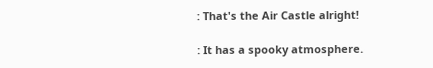: That's the Air Castle alright!

: It has a spooky atmosphere.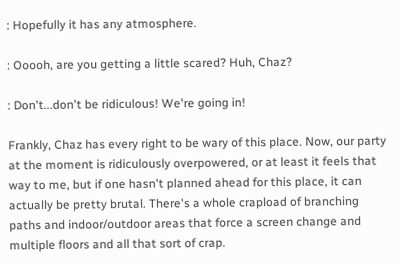: Hopefully it has any atmosphere.

: Ooooh, are you getting a little scared? Huh, Chaz?

: Don't...don't be ridiculous! We're going in!

Frankly, Chaz has every right to be wary of this place. Now, our party at the moment is ridiculously overpowered, or at least it feels that way to me, but if one hasn't planned ahead for this place, it can actually be pretty brutal. There's a whole crapload of branching paths and indoor/outdoor areas that force a screen change and multiple floors and all that sort of crap.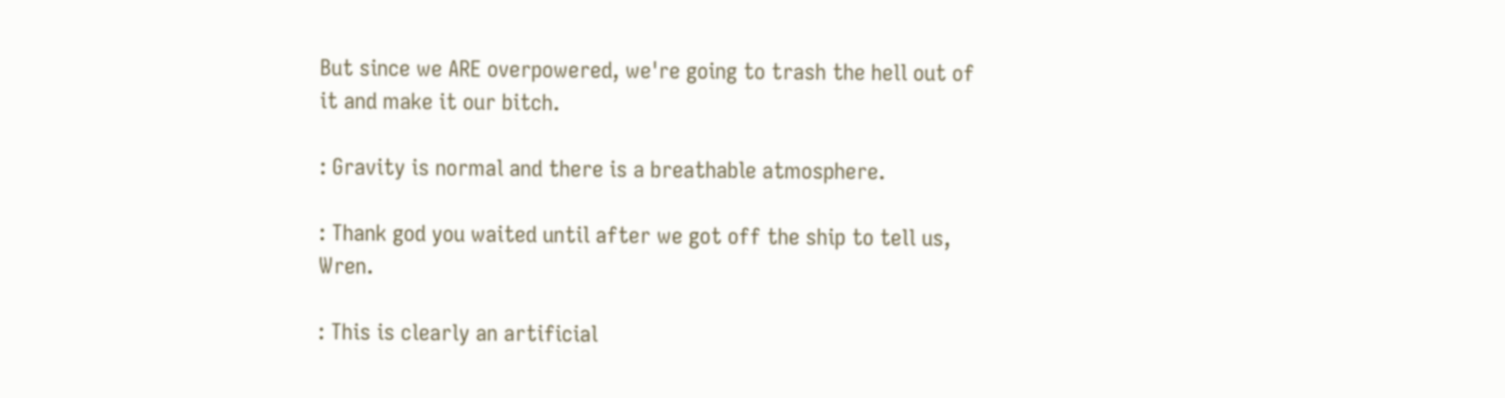But since we ARE overpowered, we're going to trash the hell out of it and make it our bitch.

: Gravity is normal and there is a breathable atmosphere.

: Thank god you waited until after we got off the ship to tell us, Wren.

: This is clearly an artificial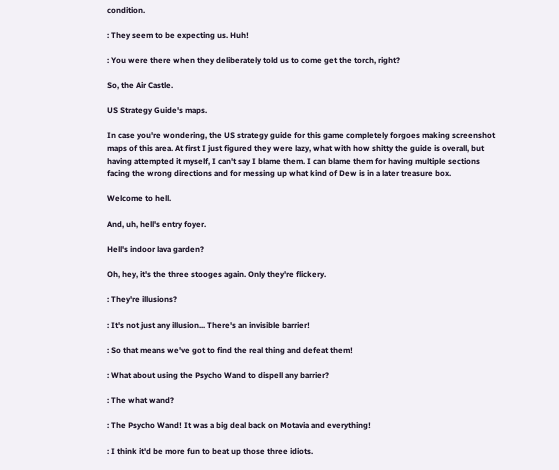condition.

: They seem to be expecting us. Huh!

: You were there when they deliberately told us to come get the torch, right?

So, the Air Castle.

US Strategy Guide's maps.

In case you're wondering, the US strategy guide for this game completely forgoes making screenshot maps of this area. At first I just figured they were lazy, what with how shitty the guide is overall, but having attempted it myself, I can't say I blame them. I can blame them for having multiple sections facing the wrong directions and for messing up what kind of Dew is in a later treasure box.

Welcome to hell.

And, uh, hell's entry foyer.

Hell's indoor lava garden?

Oh, hey, it's the three stooges again. Only they're flickery.

: They're illusions?

: It's not just any illusion... There's an invisible barrier!

: So that means we've got to find the real thing and defeat them!

: What about using the Psycho Wand to dispell any barrier?

: The what wand?

: The Psycho Wand! It was a big deal back on Motavia and everything!

: I think it'd be more fun to beat up those three idiots.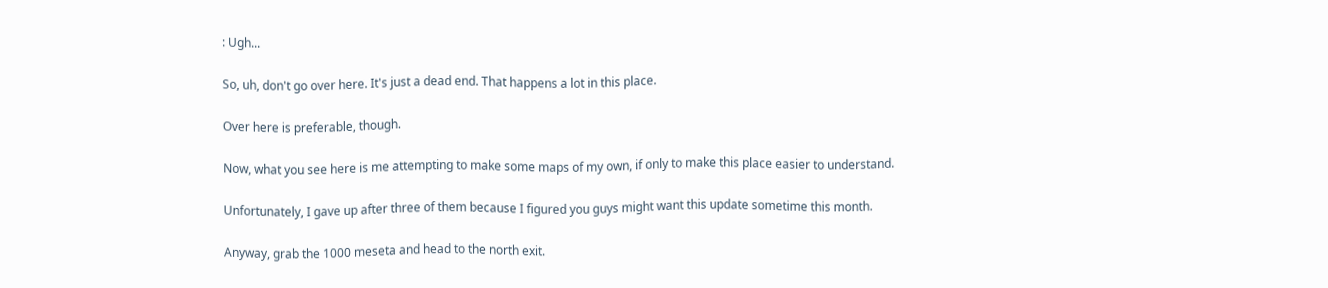: Ugh...

So, uh, don't go over here. It's just a dead end. That happens a lot in this place.

Over here is preferable, though.

Now, what you see here is me attempting to make some maps of my own, if only to make this place easier to understand.

Unfortunately, I gave up after three of them because I figured you guys might want this update sometime this month.

Anyway, grab the 1000 meseta and head to the north exit.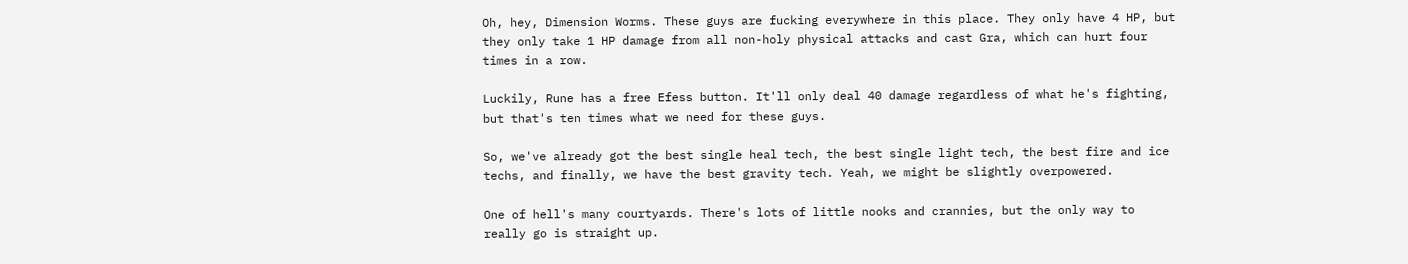Oh, hey, Dimension Worms. These guys are fucking everywhere in this place. They only have 4 HP, but they only take 1 HP damage from all non-holy physical attacks and cast Gra, which can hurt four times in a row.

Luckily, Rune has a free Efess button. It'll only deal 40 damage regardless of what he's fighting, but that's ten times what we need for these guys.

So, we've already got the best single heal tech, the best single light tech, the best fire and ice techs, and finally, we have the best gravity tech. Yeah, we might be slightly overpowered.

One of hell's many courtyards. There's lots of little nooks and crannies, but the only way to really go is straight up.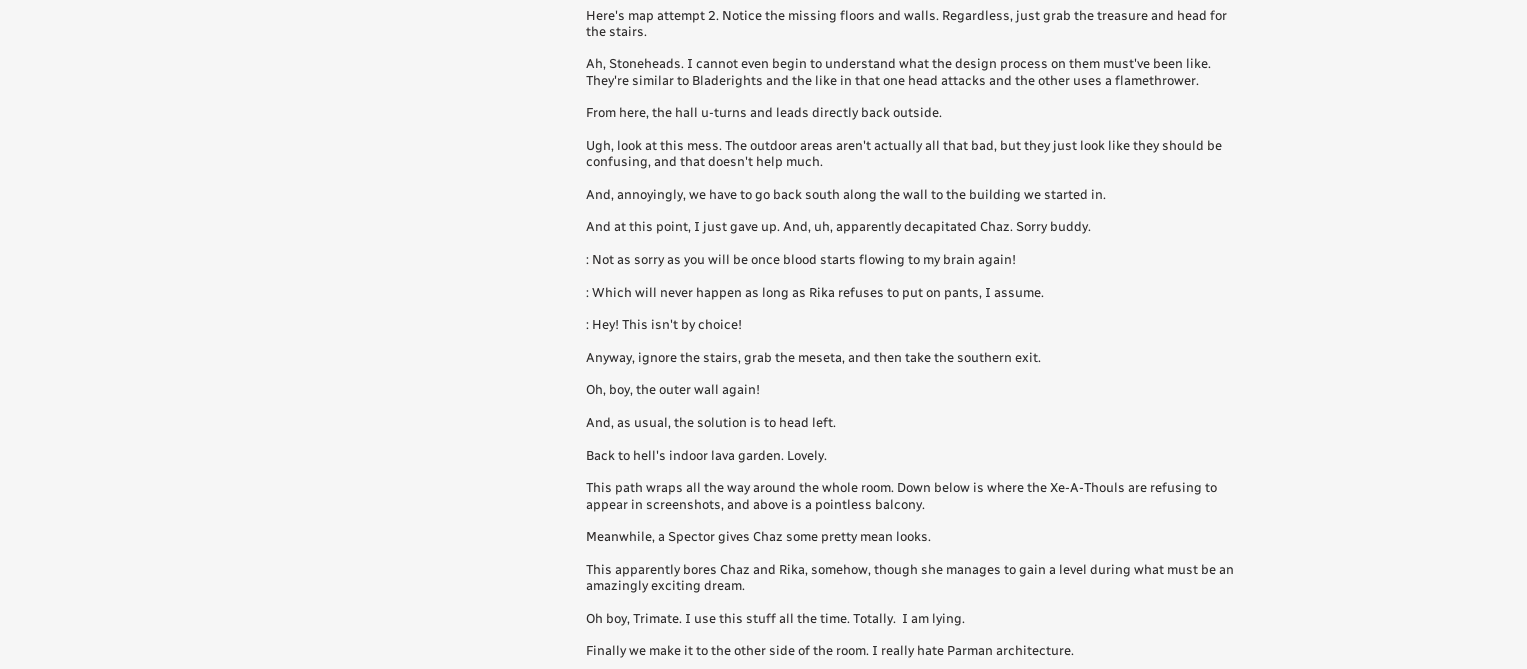Here's map attempt 2. Notice the missing floors and walls. Regardless, just grab the treasure and head for the stairs.

Ah, Stoneheads. I cannot even begin to understand what the design process on them must've been like. They're similar to Bladerights and the like in that one head attacks and the other uses a flamethrower.

From here, the hall u-turns and leads directly back outside.

Ugh, look at this mess. The outdoor areas aren't actually all that bad, but they just look like they should be confusing, and that doesn't help much.

And, annoyingly, we have to go back south along the wall to the building we started in.

And at this point, I just gave up. And, uh, apparently decapitated Chaz. Sorry buddy.

: Not as sorry as you will be once blood starts flowing to my brain again!

: Which will never happen as long as Rika refuses to put on pants, I assume.

: Hey! This isn't by choice!

Anyway, ignore the stairs, grab the meseta, and then take the southern exit.

Oh, boy, the outer wall again!

And, as usual, the solution is to head left.

Back to hell's indoor lava garden. Lovely.

This path wraps all the way around the whole room. Down below is where the Xe-A-Thouls are refusing to appear in screenshots, and above is a pointless balcony.

Meanwhile, a Spector gives Chaz some pretty mean looks.

This apparently bores Chaz and Rika, somehow, though she manages to gain a level during what must be an amazingly exciting dream.

Oh boy, Trimate. I use this stuff all the time. Totally.  I am lying.

Finally we make it to the other side of the room. I really hate Parman architecture.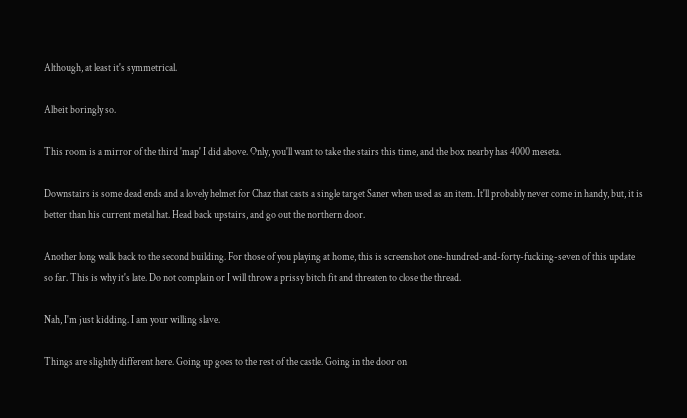Although, at least it's symmetrical.

Albeit boringly so.

This room is a mirror of the third 'map' I did above. Only, you'll want to take the stairs this time, and the box nearby has 4000 meseta.

Downstairs is some dead ends and a lovely helmet for Chaz that casts a single target Saner when used as an item. It'll probably never come in handy, but, it is better than his current metal hat. Head back upstairs, and go out the northern door.

Another long walk back to the second building. For those of you playing at home, this is screenshot one-hundred-and-forty-fucking-seven of this update so far. This is why it's late. Do not complain or I will throw a prissy bitch fit and threaten to close the thread.

Nah, I'm just kidding. I am your willing slave.

Things are slightly different here. Going up goes to the rest of the castle. Going in the door on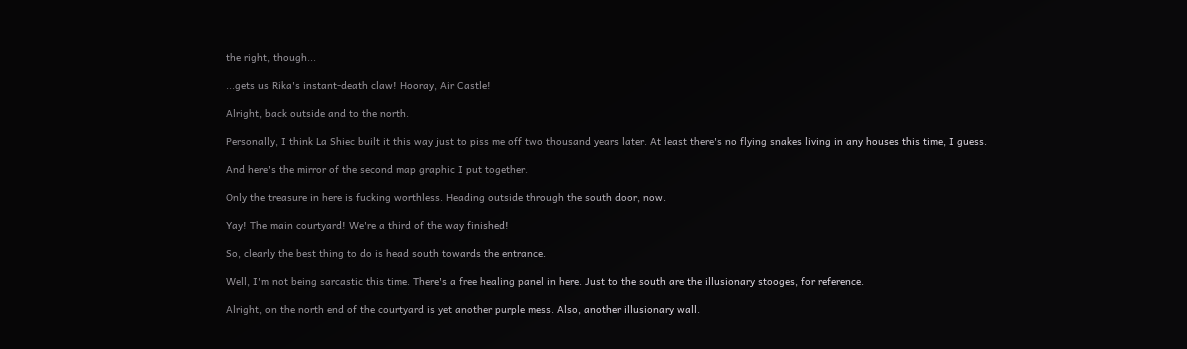the right, though...

...gets us Rika's instant-death claw! Hooray, Air Castle!

Alright, back outside and to the north.

Personally, I think La Shiec built it this way just to piss me off two thousand years later. At least there's no flying snakes living in any houses this time, I guess.

And here's the mirror of the second map graphic I put together.

Only the treasure in here is fucking worthless. Heading outside through the south door, now.

Yay! The main courtyard! We're a third of the way finished!

So, clearly the best thing to do is head south towards the entrance.

Well, I'm not being sarcastic this time. There's a free healing panel in here. Just to the south are the illusionary stooges, for reference.

Alright, on the north end of the courtyard is yet another purple mess. Also, another illusionary wall.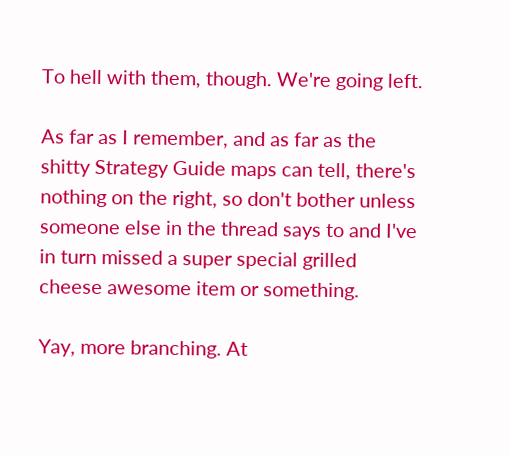To hell with them, though. We're going left.

As far as I remember, and as far as the shitty Strategy Guide maps can tell, there's nothing on the right, so don't bother unless someone else in the thread says to and I've in turn missed a super special grilled cheese awesome item or something.

Yay, more branching. At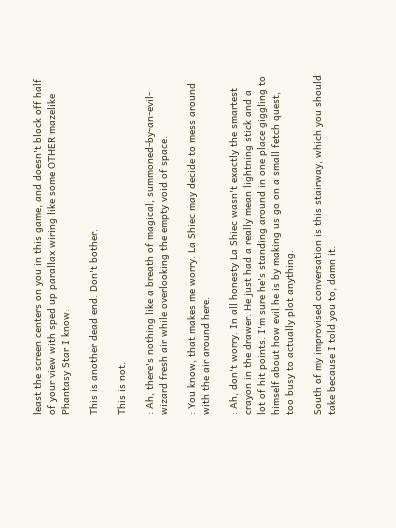least the screen centers on you in this game, and doesn't block off half of your view with sped up parallax wiring like some OTHER mazelike Phantasy Star I know.

This is another dead end. Don't bother.

This is not.

: Ah, there's nothing like a breath of magical, summoned-by-an-evil-wizard fresh air while overlooking the empty void of space.

: You know, that makes me worry. La Shiec may decide to mess around with the air around here.

: Ah, don't worry. In all honesty La Shiec wasn't exactly the smartest crayon in the drawer. He just had a really mean lightning stick and a lot of hit points. I'm sure he's standing around in one place giggling to himself about how evil he is by making us go on a small fetch quest, too busy to actually plot anything.

South of my improvised conversation is this stairway, which you should take because I told you to, damn it.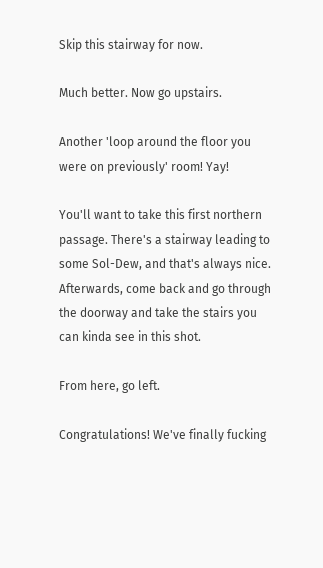Skip this stairway for now.

Much better. Now go upstairs.

Another 'loop around the floor you were on previously' room! Yay!

You'll want to take this first northern passage. There's a stairway leading to some Sol-Dew, and that's always nice. Afterwards, come back and go through the doorway and take the stairs you can kinda see in this shot.

From here, go left.

Congratulations! We've finally fucking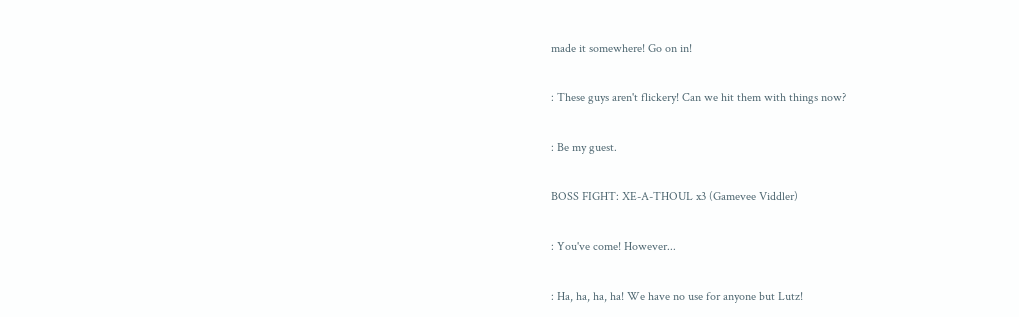made it somewhere! Go on in!

: These guys aren't flickery! Can we hit them with things now?

: Be my guest.

BOSS FIGHT: XE-A-THOUL x3 (Gamevee Viddler)

: You've come! However...

: Ha, ha, ha, ha! We have no use for anyone but Lutz!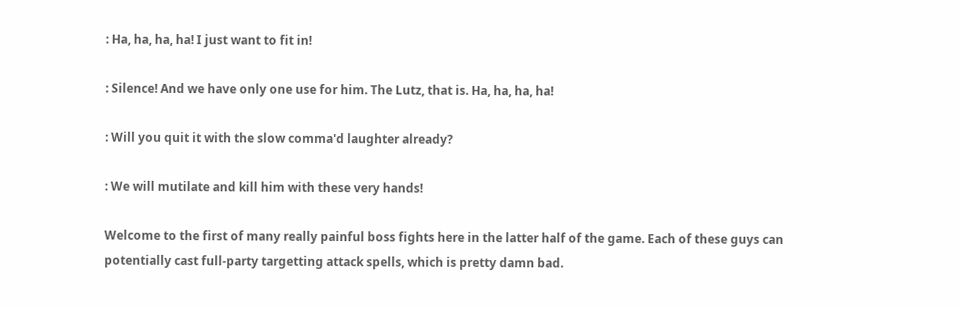: Ha, ha, ha, ha! I just want to fit in!

: Silence! And we have only one use for him. The Lutz, that is. Ha, ha, ha, ha!

: Will you quit it with the slow comma'd laughter already?

: We will mutilate and kill him with these very hands!

Welcome to the first of many really painful boss fights here in the latter half of the game. Each of these guys can potentially cast full-party targetting attack spells, which is pretty damn bad.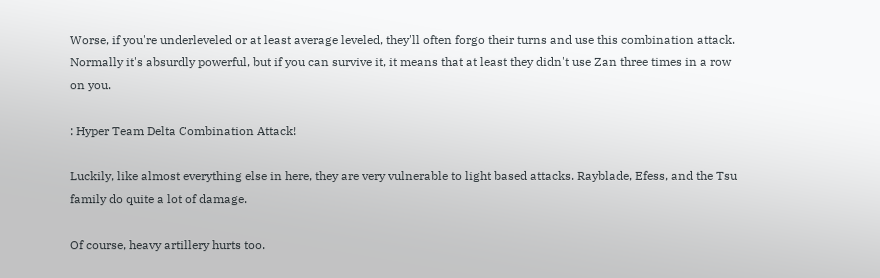Worse, if you're underleveled or at least average leveled, they'll often forgo their turns and use this combination attack. Normally it's absurdly powerful, but if you can survive it, it means that at least they didn't use Zan three times in a row on you.

: Hyper Team Delta Combination Attack!

Luckily, like almost everything else in here, they are very vulnerable to light based attacks. Rayblade, Efess, and the Tsu family do quite a lot of damage.

Of course, heavy artillery hurts too.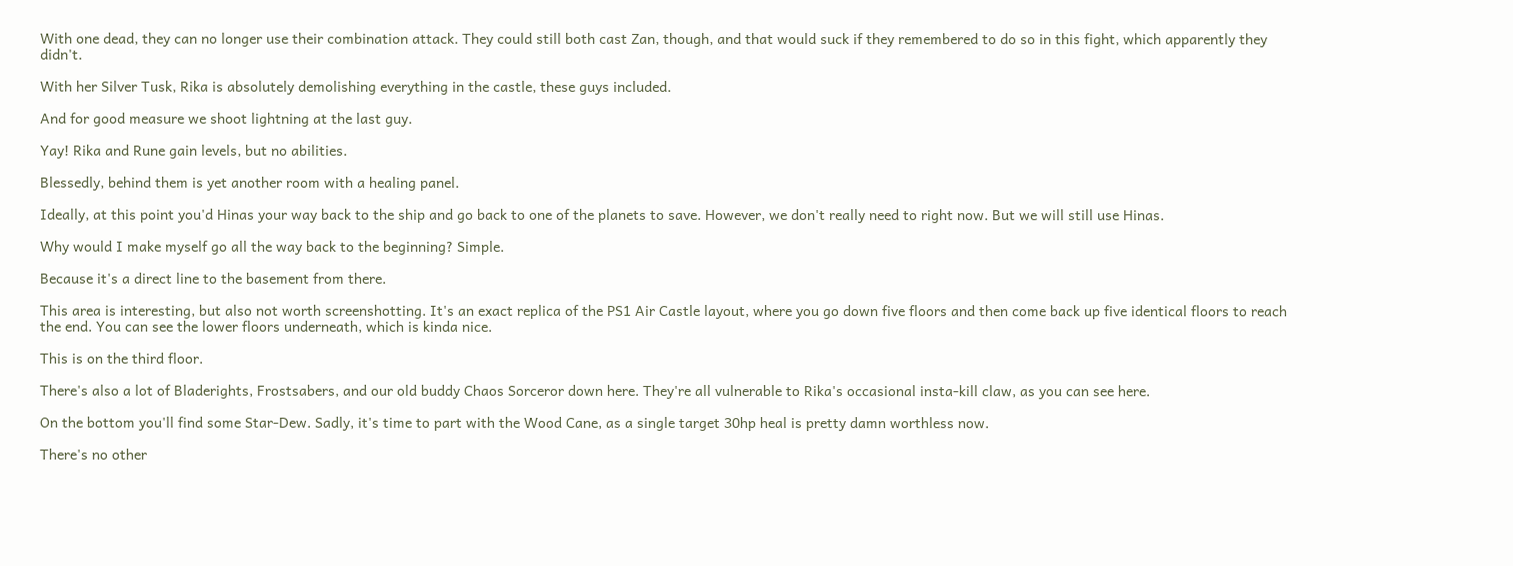With one dead, they can no longer use their combination attack. They could still both cast Zan, though, and that would suck if they remembered to do so in this fight, which apparently they didn't.

With her Silver Tusk, Rika is absolutely demolishing everything in the castle, these guys included.

And for good measure we shoot lightning at the last guy.

Yay! Rika and Rune gain levels, but no abilities.

Blessedly, behind them is yet another room with a healing panel.

Ideally, at this point you'd Hinas your way back to the ship and go back to one of the planets to save. However, we don't really need to right now. But we will still use Hinas.

Why would I make myself go all the way back to the beginning? Simple.

Because it's a direct line to the basement from there.

This area is interesting, but also not worth screenshotting. It's an exact replica of the PS1 Air Castle layout, where you go down five floors and then come back up five identical floors to reach the end. You can see the lower floors underneath, which is kinda nice.

This is on the third floor.

There's also a lot of Bladerights, Frostsabers, and our old buddy Chaos Sorceror down here. They're all vulnerable to Rika's occasional insta-kill claw, as you can see here.

On the bottom you'll find some Star-Dew. Sadly, it's time to part with the Wood Cane, as a single target 30hp heal is pretty damn worthless now.

There's no other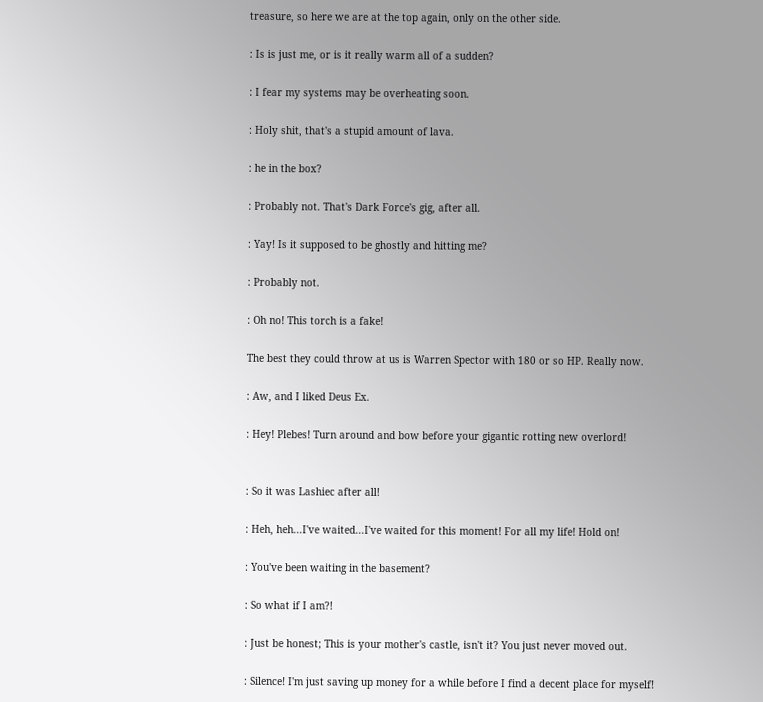treasure, so here we are at the top again, only on the other side.

: Is is just me, or is it really warm all of a sudden?

: I fear my systems may be overheating soon.

: Holy shit, that's a stupid amount of lava.

: he in the box?

: Probably not. That's Dark Force's gig, after all.

: Yay! Is it supposed to be ghostly and hitting me?

: Probably not.

: Oh no! This torch is a fake!

The best they could throw at us is Warren Spector with 180 or so HP. Really now.

: Aw, and I liked Deus Ex.

: Hey! Plebes! Turn around and bow before your gigantic rotting new overlord!


: So it was Lashiec after all!

: Heh, heh...I've waited...I've waited for this moment! For all my life! Hold on!

: You've been waiting in the basement?

: So what if I am?!

: Just be honest; This is your mother's castle, isn't it? You just never moved out.

: Silence! I'm just saving up money for a while before I find a decent place for myself!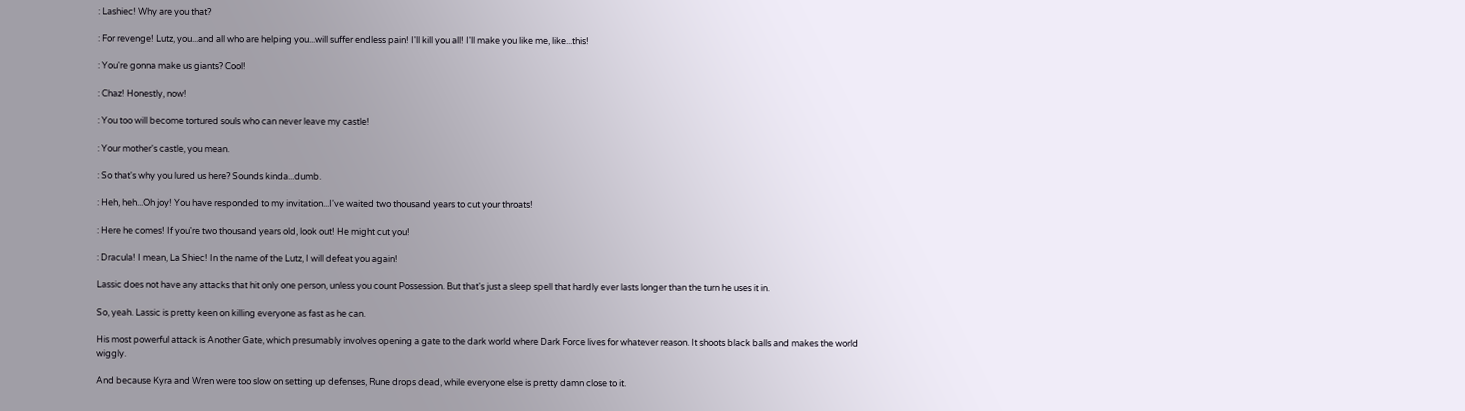: Lashiec! Why are you that?

: For revenge! Lutz, you...and all who are helping you...will suffer endless pain! I'll kill you all! I'll make you like me, like...this!

: You're gonna make us giants? Cool!

: Chaz! Honestly, now!

: You too will become tortured souls who can never leave my castle!

: Your mother's castle, you mean.

: So that's why you lured us here? Sounds kinda...dumb.

: Heh, heh...Oh joy! You have responded to my invitation...I've waited two thousand years to cut your throats!

: Here he comes! If you're two thousand years old, look out! He might cut you!

: Dracula! I mean, La Shiec! In the name of the Lutz, I will defeat you again!

Lassic does not have any attacks that hit only one person, unless you count Possession. But that's just a sleep spell that hardly ever lasts longer than the turn he uses it in.

So, yeah. Lassic is pretty keen on killing everyone as fast as he can.

His most powerful attack is Another Gate, which presumably involves opening a gate to the dark world where Dark Force lives for whatever reason. It shoots black balls and makes the world wiggly.

And because Kyra and Wren were too slow on setting up defenses, Rune drops dead, while everyone else is pretty damn close to it.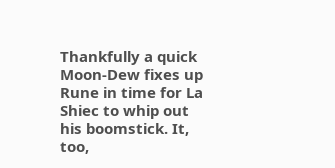Thankfully a quick Moon-Dew fixes up Rune in time for La Shiec to whip out his boomstick. It, too,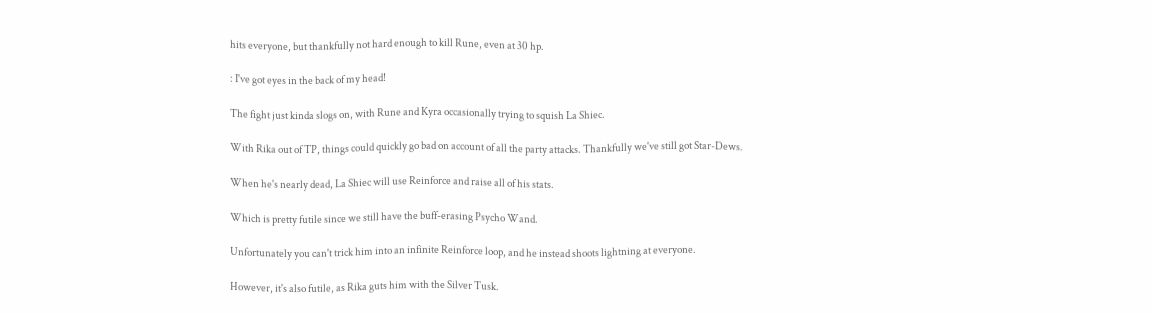hits everyone, but thankfully not hard enough to kill Rune, even at 30 hp.

: I've got eyes in the back of my head!

The fight just kinda slogs on, with Rune and Kyra occasionally trying to squish La Shiec.

With Rika out of TP, things could quickly go bad on account of all the party attacks. Thankfully we've still got Star-Dews.

When he's nearly dead, La Shiec will use Reinforce and raise all of his stats.

Which is pretty futile since we still have the buff-erasing Psycho Wand.

Unfortunately you can't trick him into an infinite Reinforce loop, and he instead shoots lightning at everyone.

However, it's also futile, as Rika guts him with the Silver Tusk.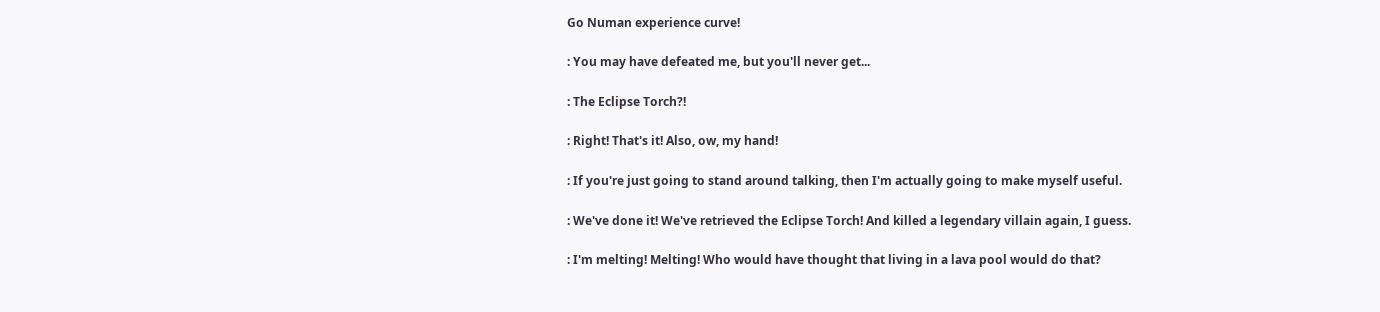Go Numan experience curve!

: You may have defeated me, but you'll never get...

: The Eclipse Torch?!

: Right! That's it! Also, ow, my hand!

: If you're just going to stand around talking, then I'm actually going to make myself useful.

: We've done it! We've retrieved the Eclipse Torch! And killed a legendary villain again, I guess.

: I'm melting! Melting! Who would have thought that living in a lava pool would do that?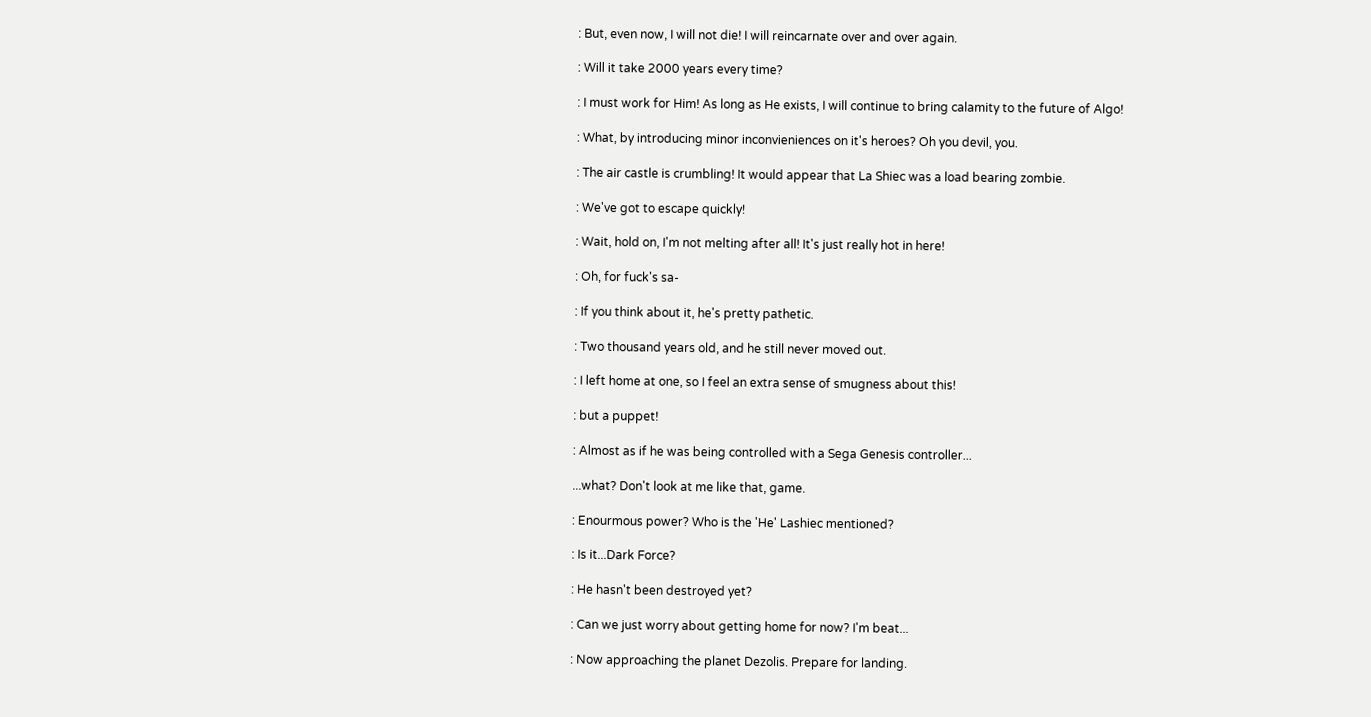: But, even now, I will not die! I will reincarnate over and over again.

: Will it take 2000 years every time?

: I must work for Him! As long as He exists, I will continue to bring calamity to the future of Algo!

: What, by introducing minor inconvieniences on it's heroes? Oh you devil, you.

: The air castle is crumbling! It would appear that La Shiec was a load bearing zombie.

: We've got to escape quickly!

: Wait, hold on, I'm not melting after all! It's just really hot in here!

: Oh, for fuck's sa-

: If you think about it, he's pretty pathetic.

: Two thousand years old, and he still never moved out.

: I left home at one, so I feel an extra sense of smugness about this!

: but a puppet!

: Almost as if he was being controlled with a Sega Genesis controller...

...what? Don't look at me like that, game.

: Enourmous power? Who is the 'He' Lashiec mentioned?

: Is it...Dark Force?

: He hasn't been destroyed yet?

: Can we just worry about getting home for now? I'm beat...

: Now approaching the planet Dezolis. Prepare for landing.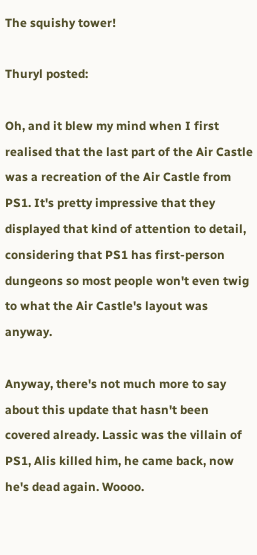The squishy tower!

Thuryl posted:

Oh, and it blew my mind when I first realised that the last part of the Air Castle was a recreation of the Air Castle from PS1. It's pretty impressive that they displayed that kind of attention to detail, considering that PS1 has first-person dungeons so most people won't even twig to what the Air Castle's layout was anyway.

Anyway, there's not much more to say about this update that hasn't been covered already. Lassic was the villain of PS1, Alis killed him, he came back, now he's dead again. Woooo.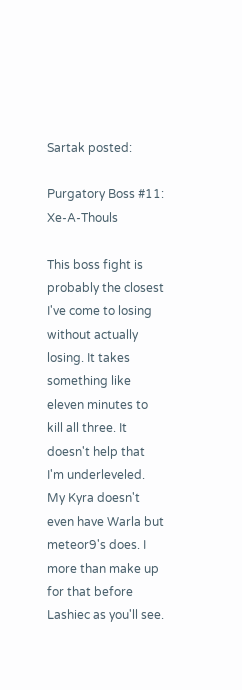Sartak posted:

Purgatory Boss #11: Xe-A-Thouls

This boss fight is probably the closest I've come to losing without actually losing. It takes something like eleven minutes to kill all three. It doesn't help that I'm underleveled. My Kyra doesn't even have Warla but meteor9's does. I more than make up for that before Lashiec as you'll see.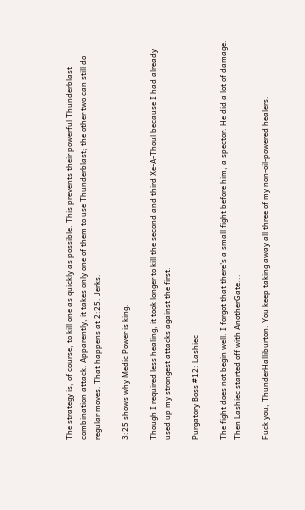The strategy is, of course, to kill one as quickly as possible. This prevents their powerful Thunderblast combination attack. Apparently, it takes only one of them to use Thunderblast; the other two can still do regular moves. That happens at 2:25. Jerks.

3:25 shows why Medic Power is king.

Though I required less healing, it took longer to kill the second and third Xe-A-Thoul because I had already used up my strongest attacks against the first.

Purgatory Boss #12: Lashiec

The fight does not begin well. I forgot that there's a small fight before him, a spector. He did a lot of damage. Then Lashiec started off with AnotherGate...

Fuck you, ThunderHalliburton. You keep taking away all three of my non-oil-powered healers.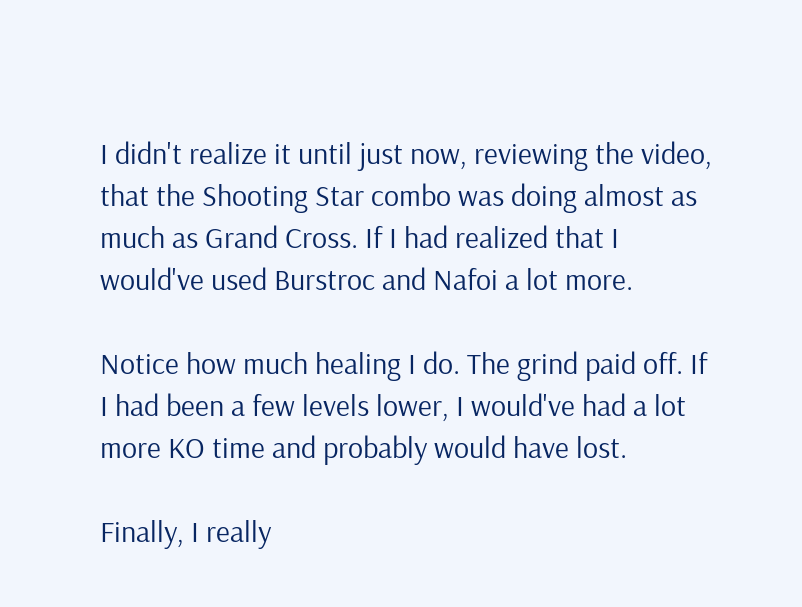I didn't realize it until just now, reviewing the video, that the Shooting Star combo was doing almost as much as Grand Cross. If I had realized that I would've used Burstroc and Nafoi a lot more.

Notice how much healing I do. The grind paid off. If I had been a few levels lower, I would've had a lot more KO time and probably would have lost.

Finally, I really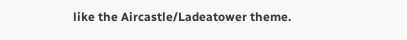like the Aircastle/Ladeatower theme.